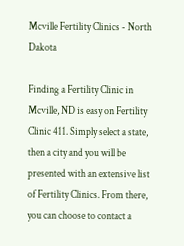Mcville Fertility Clinics - North Dakota

Finding a Fertility Clinic in Mcville, ND is easy on Fertility Clinic 411. Simply select a state, then a city and you will be presented with an extensive list of Fertility Clinics. From there, you can choose to contact a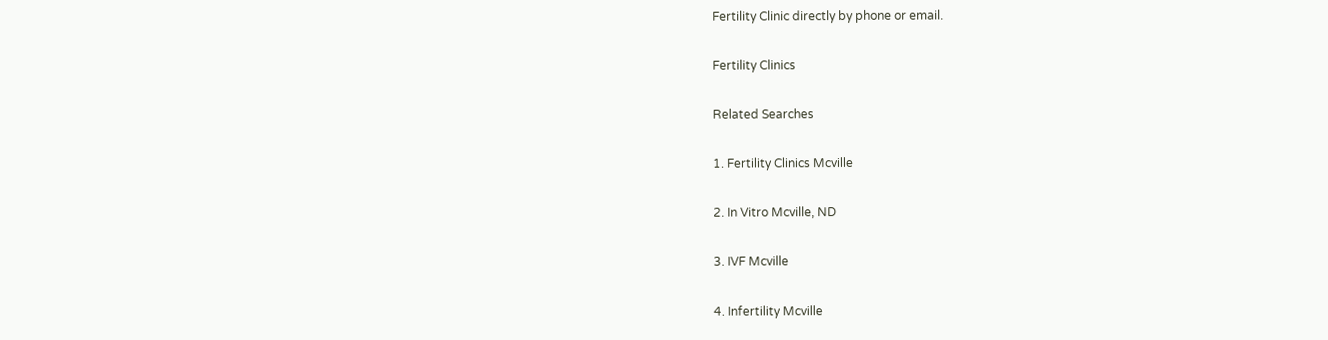Fertility Clinic directly by phone or email.

Fertility Clinics

Related Searches

1. Fertility Clinics Mcville

2. In Vitro Mcville, ND

3. IVF Mcville

4. Infertility Mcville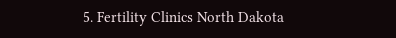5. Fertility Clinics North Dakota